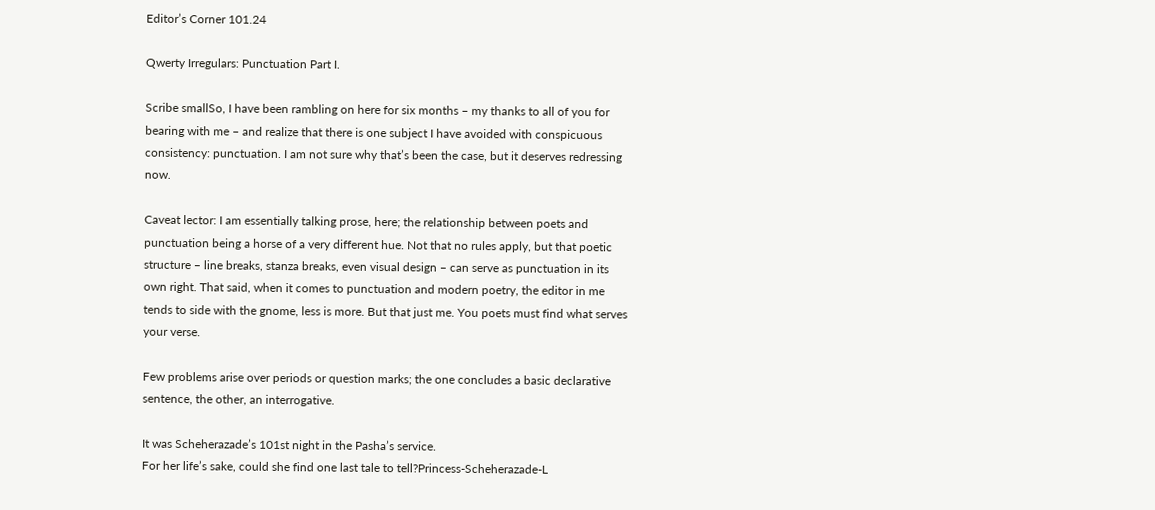Editor’s Corner 101.24

Qwerty Irregulars: Punctuation Part I.

Scribe smallSo, I have been rambling on here for six months – my thanks to all of you for bearing with me – and realize that there is one subject I have avoided with conspicuous consistency: punctuation. I am not sure why that’s been the case, but it deserves redressing now.

Caveat lector: I am essentially talking prose, here; the relationship between poets and punctuation being a horse of a very different hue. Not that no rules apply, but that poetic structure – line breaks, stanza breaks, even visual design – can serve as punctuation in its own right. That said, when it comes to punctuation and modern poetry, the editor in me tends to side with the gnome, less is more. But that just me. You poets must find what serves your verse.

Few problems arise over periods or question marks; the one concludes a basic declarative sentence, the other, an interrogative.

It was Scheherazade’s 101st night in the Pasha’s service.
For her life’s sake, could she find one last tale to tell?Princess-Scheherazade-L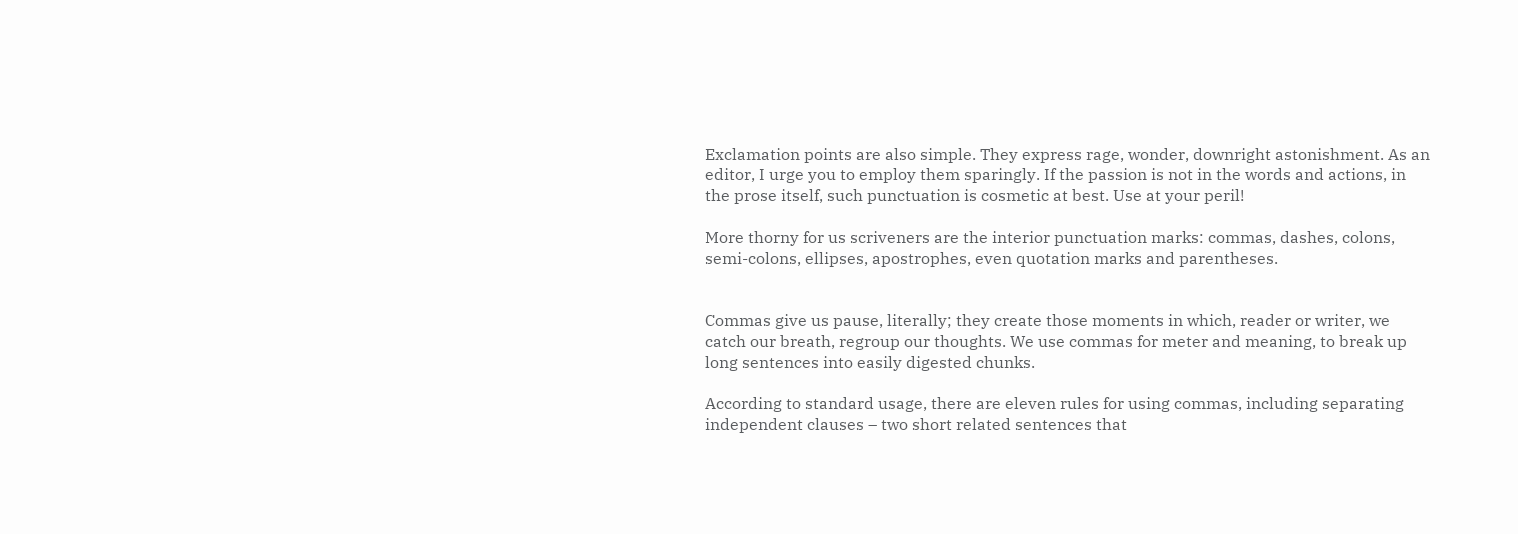Exclamation points are also simple. They express rage, wonder, downright astonishment. As an editor, I urge you to employ them sparingly. If the passion is not in the words and actions, in the prose itself, such punctuation is cosmetic at best. Use at your peril!

More thorny for us scriveners are the interior punctuation marks: commas, dashes, colons, semi-colons, ellipses, apostrophes, even quotation marks and parentheses.


Commas give us pause, literally; they create those moments in which, reader or writer, we catch our breath, regroup our thoughts. We use commas for meter and meaning, to break up long sentences into easily digested chunks.

According to standard usage, there are eleven rules for using commas, including separating independent clauses – two short related sentences that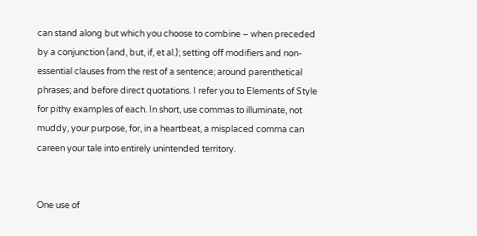can stand along but which you choose to combine – when preceded by a conjunction (and, but, if, et al.); setting off modifiers and non-essential clauses from the rest of a sentence; around parenthetical phrases; and before direct quotations. I refer you to Elements of Style for pithy examples of each. In short, use commas to illuminate, not muddy, your purpose, for, in a heartbeat, a misplaced comma can careen your tale into entirely unintended territory.


One use of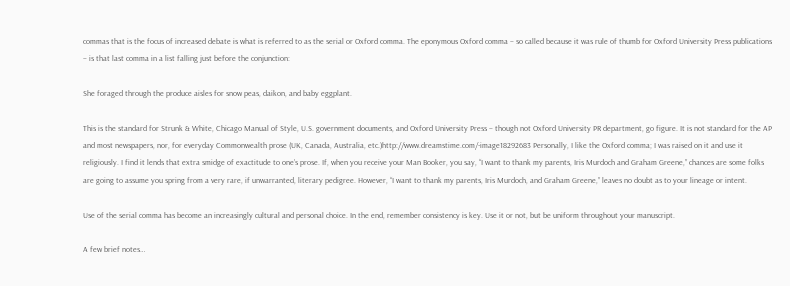commas that is the focus of increased debate is what is referred to as the serial or Oxford comma. The eponymous Oxford comma – so called because it was rule of thumb for Oxford University Press publications – is that last comma in a list falling just before the conjunction:

She foraged through the produce aisles for snow peas, daikon, and baby eggplant.

This is the standard for Strunk & White, Chicago Manual of Style, U.S. government documents, and Oxford University Press – though not Oxford University PR department, go figure. It is not standard for the AP and most newspapers, nor, for everyday Commonwealth prose (UK, Canada, Australia, etc.)http://www.dreamstime.com/-image18292683 Personally, I like the Oxford comma; I was raised on it and use it religiously. I find it lends that extra smidge of exactitude to one’s prose. If, when you receive your Man Booker, you say, “I want to thank my parents, Iris Murdoch and Graham Greene,” chances are some folks are going to assume you spring from a very rare, if unwarranted, literary pedigree. However, “I want to thank my parents, Iris Murdoch, and Graham Greene,” leaves no doubt as to your lineage or intent.

Use of the serial comma has become an increasingly cultural and personal choice. In the end, remember consistency is key. Use it or not, but be uniform throughout your manuscript.

A few brief notes…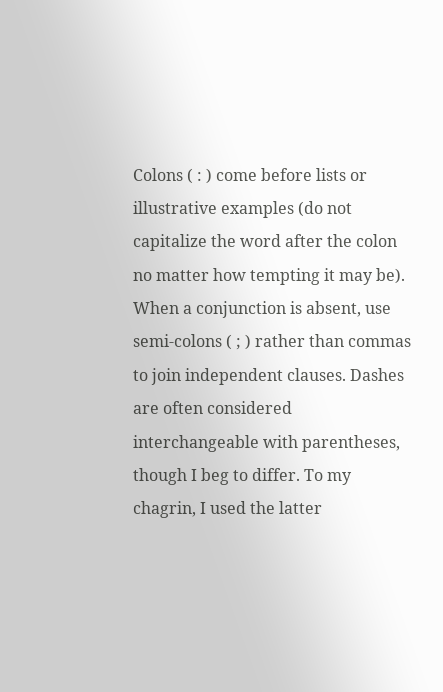Colons ( : ) come before lists or illustrative examples (do not capitalize the word after the colon no matter how tempting it may be). When a conjunction is absent, use semi-colons ( ; ) rather than commas to join independent clauses. Dashes are often considered interchangeable with parentheses, though I beg to differ. To my chagrin, I used the latter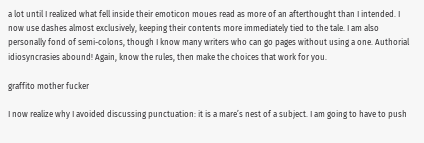a lot until I realized what fell inside their emoticon moues read as more of an afterthought than I intended. I now use dashes almost exclusively, keeping their contents more immediately tied to the tale. I am also personally fond of semi-colons, though I know many writers who can go pages without using a one. Authorial idiosyncrasies abound! Again, know the rules, then make the choices that work for you.

graffito mother fucker

I now realize why I avoided discussing punctuation: it is a mare’s nest of a subject. I am going to have to push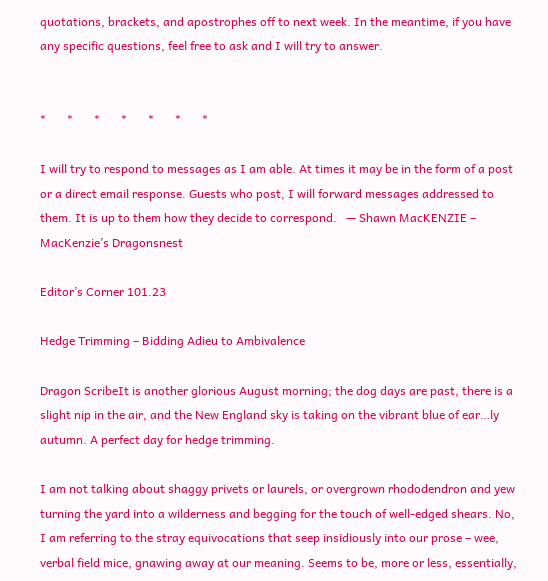quotations, brackets, and apostrophes off to next week. In the meantime, if you have any specific questions, feel free to ask and I will try to answer.


*       *       *       *       *       *       *

I will try to respond to messages as I am able. At times it may be in the form of a post or a direct email response. Guests who post, I will forward messages addressed to them. It is up to them how they decide to correspond.   — Shawn MacKENZIE – MacKenzie’s Dragonsnest

Editor’s Corner 101.23

Hedge Trimming – Bidding Adieu to Ambivalence

Dragon ScribeIt is another glorious August morning; the dog days are past, there is a slight nip in the air, and the New England sky is taking on the vibrant blue of ear…ly autumn. A perfect day for hedge trimming.

I am not talking about shaggy privets or laurels, or overgrown rhododendron and yew turning the yard into a wilderness and begging for the touch of well-edged shears. No, I am referring to the stray equivocations that seep insidiously into our prose – wee, verbal field mice, gnawing away at our meaning. Seems to be, more or less, essentially,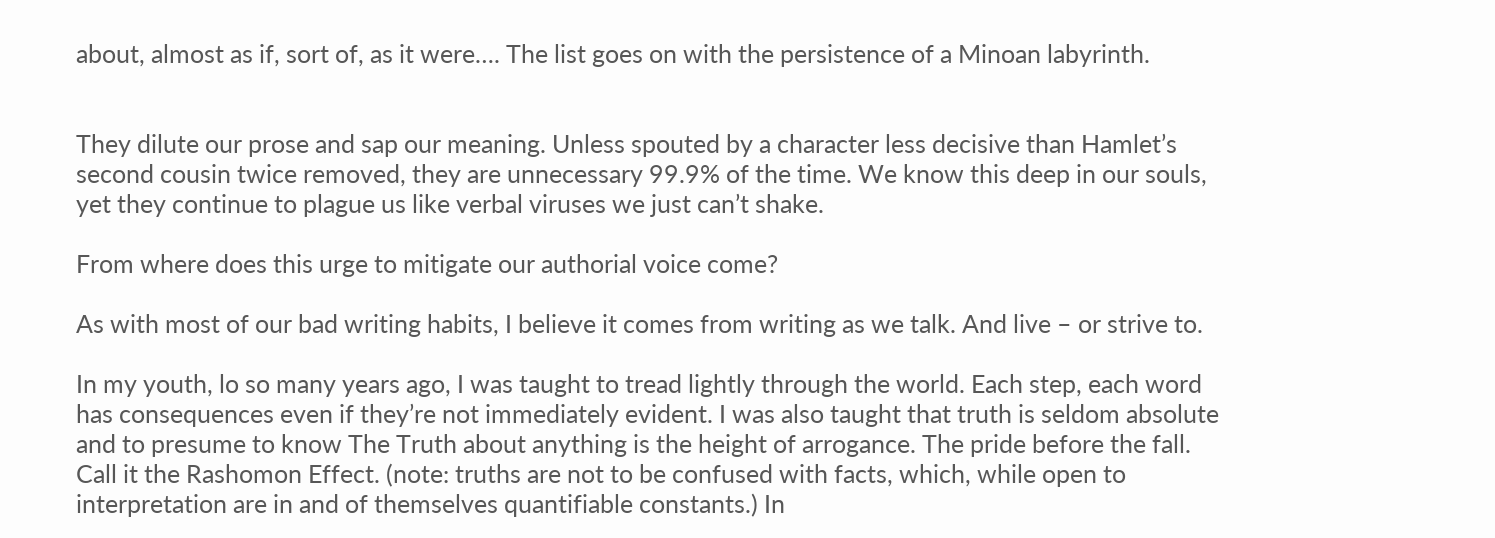about, almost as if, sort of, as it were…. The list goes on with the persistence of a Minoan labyrinth.


They dilute our prose and sap our meaning. Unless spouted by a character less decisive than Hamlet’s second cousin twice removed, they are unnecessary 99.9% of the time. We know this deep in our souls, yet they continue to plague us like verbal viruses we just can’t shake.

From where does this urge to mitigate our authorial voice come?

As with most of our bad writing habits, I believe it comes from writing as we talk. And live – or strive to.

In my youth, lo so many years ago, I was taught to tread lightly through the world. Each step, each word has consequences even if they’re not immediately evident. I was also taught that truth is seldom absolute and to presume to know The Truth about anything is the height of arrogance. The pride before the fall. Call it the Rashomon Effect. (note: truths are not to be confused with facts, which, while open to interpretation are in and of themselves quantifiable constants.) In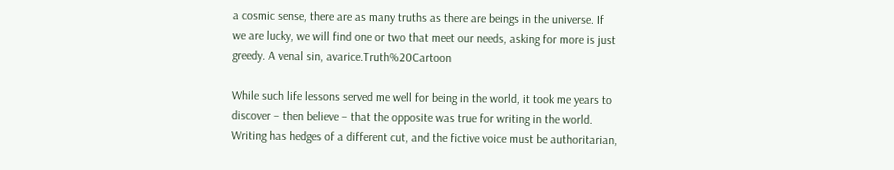a cosmic sense, there are as many truths as there are beings in the universe. If we are lucky, we will find one or two that meet our needs, asking for more is just greedy. A venal sin, avarice.Truth%20Cartoon

While such life lessons served me well for being in the world, it took me years to discover – then believe – that the opposite was true for writing in the world. Writing has hedges of a different cut, and the fictive voice must be authoritarian,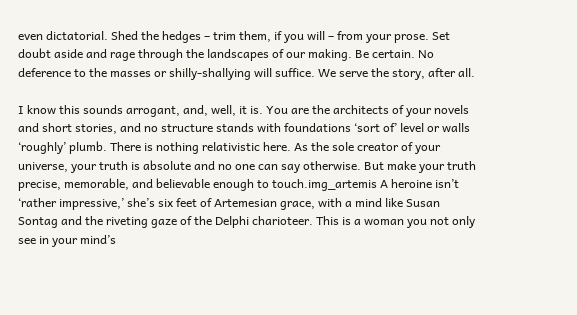even dictatorial. Shed the hedges – trim them, if you will – from your prose. Set doubt aside and rage through the landscapes of our making. Be certain. No deference to the masses or shilly-shallying will suffice. We serve the story, after all.

I know this sounds arrogant, and, well, it is. You are the architects of your novels and short stories, and no structure stands with foundations ‘sort of’ level or walls ‘roughly’ plumb. There is nothing relativistic here. As the sole creator of your universe, your truth is absolute and no one can say otherwise. But make your truth precise, memorable, and believable enough to touch.img_artemis A heroine isn’t ‘rather impressive,’ she’s six feet of Artemesian grace, with a mind like Susan Sontag and the riveting gaze of the Delphi charioteer. This is a woman you not only see in your mind’s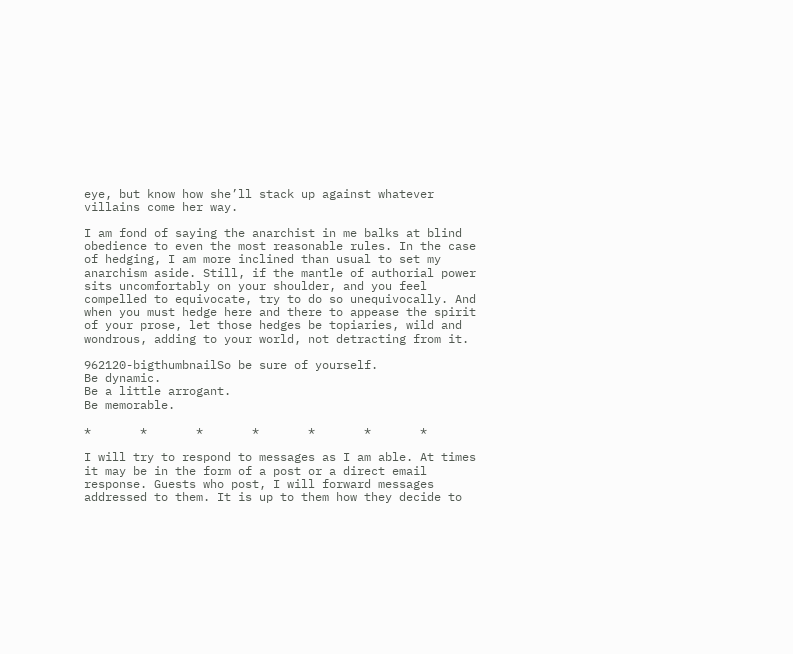eye, but know how she’ll stack up against whatever villains come her way.

I am fond of saying the anarchist in me balks at blind obedience to even the most reasonable rules. In the case of hedging, I am more inclined than usual to set my anarchism aside. Still, if the mantle of authorial power sits uncomfortably on your shoulder, and you feel compelled to equivocate, try to do so unequivocally. And when you must hedge here and there to appease the spirit of your prose, let those hedges be topiaries, wild and wondrous, adding to your world, not detracting from it.

962120-bigthumbnailSo be sure of yourself.
Be dynamic.
Be a little arrogant.
Be memorable.

*       *       *       *       *       *       *

I will try to respond to messages as I am able. At times it may be in the form of a post or a direct email response. Guests who post, I will forward messages addressed to them. It is up to them how they decide to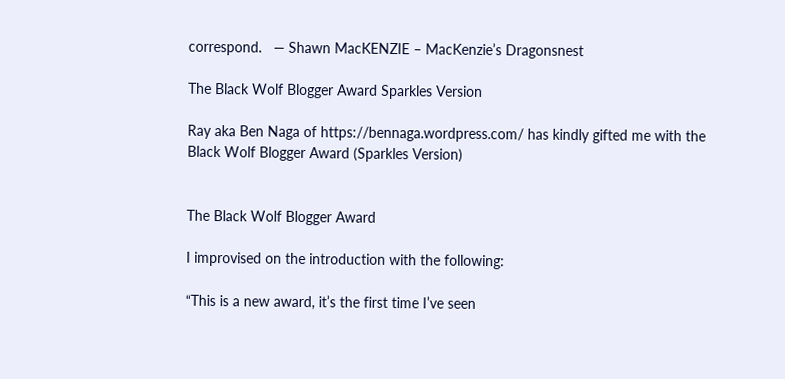correspond.   — Shawn MacKENZIE – MacKenzie’s Dragonsnest

The Black Wolf Blogger Award Sparkles Version

Ray aka Ben Naga of https://bennaga.wordpress.com/ has kindly gifted me with the Black Wolf Blogger Award (Sparkles Version)


The Black Wolf Blogger Award

I improvised on the introduction with the following:

“This is a new award, it’s the first time I’ve seen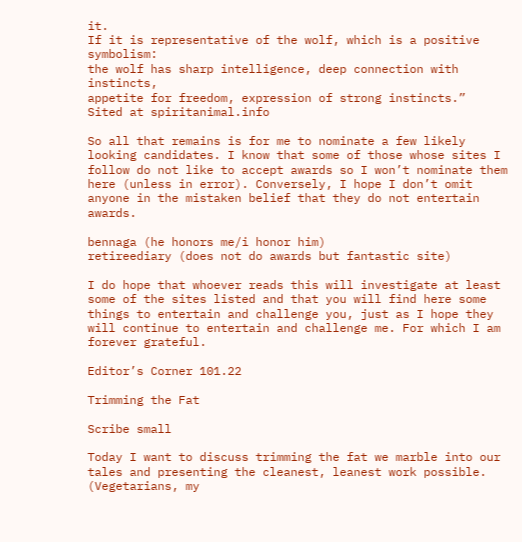it.
If it is representative of the wolf, which is a positive symbolism:
the wolf has sharp intelligence, deep connection with instincts,
appetite for freedom, expression of strong instincts.”
Sited at spiritanimal.info

So all that remains is for me to nominate a few likely looking candidates. I know that some of those whose sites I follow do not like to accept awards so I won’t nominate them here (unless in error). Conversely, I hope I don’t omit anyone in the mistaken belief that they do not entertain awards.

bennaga (he honors me/i honor him)
retireediary (does not do awards but fantastic site)

I do hope that whoever reads this will investigate at least some of the sites listed and that you will find here some things to entertain and challenge you, just as I hope they will continue to entertain and challenge me. For which I am forever grateful.

Editor’s Corner 101.22

Trimming the Fat

Scribe small

Today I want to discuss trimming the fat we marble into our tales and presenting the cleanest, leanest work possible. (Vegetarians, my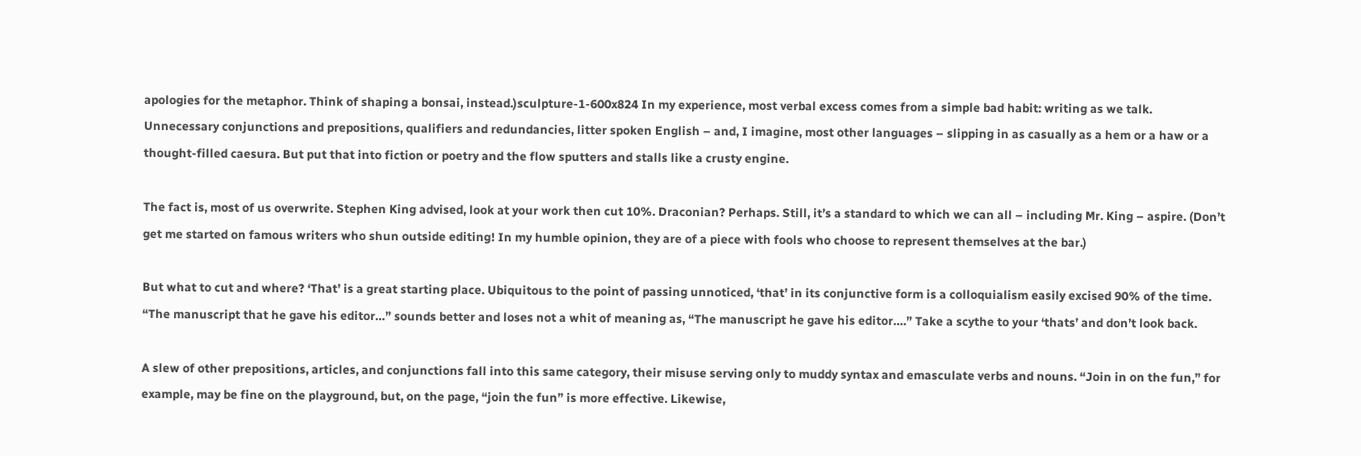apologies for the metaphor. Think of shaping a bonsai, instead.)sculpture-1-600x824 In my experience, most verbal excess comes from a simple bad habit: writing as we talk. Unnecessary conjunctions and prepositions, qualifiers and redundancies, litter spoken English – and, I imagine, most other languages – slipping in as casually as a hem or a haw or a thought-filled caesura. But put that into fiction or poetry and the flow sputters and stalls like a crusty engine.

The fact is, most of us overwrite. Stephen King advised, look at your work then cut 10%. Draconian? Perhaps. Still, it’s a standard to which we can all – including Mr. King – aspire. (Don’t get me started on famous writers who shun outside editing! In my humble opinion, they are of a piece with fools who choose to represent themselves at the bar.)

But what to cut and where? ‘That’ is a great starting place. Ubiquitous to the point of passing unnoticed, ‘that’ in its conjunctive form is a colloquialism easily excised 90% of the time. “The manuscript that he gave his editor…” sounds better and loses not a whit of meaning as, “The manuscript he gave his editor….” Take a scythe to your ‘thats’ and don’t look back.

A slew of other prepositions, articles, and conjunctions fall into this same category, their misuse serving only to muddy syntax and emasculate verbs and nouns. “Join in on the fun,” for example, may be fine on the playground, but, on the page, “join the fun” is more effective. Likewise,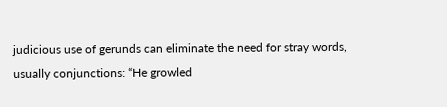judicious use of gerunds can eliminate the need for stray words, usually conjunctions: “He growled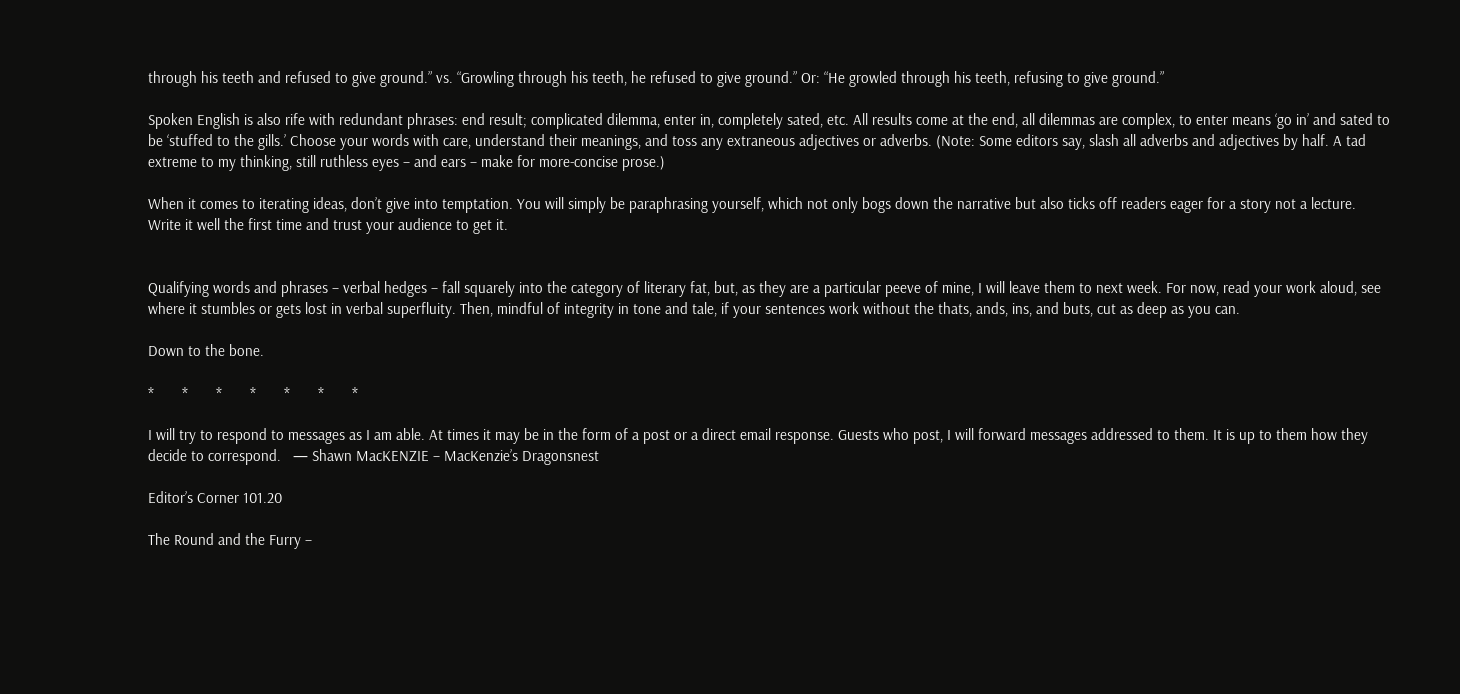through his teeth and refused to give ground.” vs. “Growling through his teeth, he refused to give ground.” Or: “He growled through his teeth, refusing to give ground.”

Spoken English is also rife with redundant phrases: end result; complicated dilemma, enter in, completely sated, etc. All results come at the end, all dilemmas are complex, to enter means ‘go in’ and sated to be ‘stuffed to the gills.’ Choose your words with care, understand their meanings, and toss any extraneous adjectives or adverbs. (Note: Some editors say, slash all adverbs and adjectives by half. A tad extreme to my thinking, still ruthless eyes – and ears – make for more-concise prose.)

When it comes to iterating ideas, don’t give into temptation. You will simply be paraphrasing yourself, which not only bogs down the narrative but also ticks off readers eager for a story not a lecture. Write it well the first time and trust your audience to get it.


Qualifying words and phrases – verbal hedges – fall squarely into the category of literary fat, but, as they are a particular peeve of mine, I will leave them to next week. For now, read your work aloud, see where it stumbles or gets lost in verbal superfluity. Then, mindful of integrity in tone and tale, if your sentences work without the thats, ands, ins, and buts, cut as deep as you can.

Down to the bone.

*       *       *       *       *       *       *

I will try to respond to messages as I am able. At times it may be in the form of a post or a direct email response. Guests who post, I will forward messages addressed to them. It is up to them how they decide to correspond.   — Shawn MacKENZIE – MacKenzie’s Dragonsnest

Editor’s Corner 101.20

The Round and the Furry –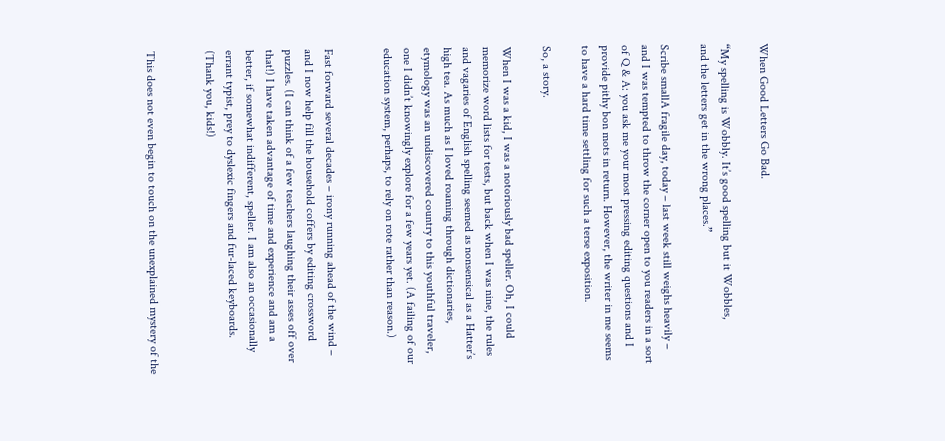When Good Letters Go Bad.

“My spelling is Wobbly. It’s good spelling but it Wobbles,
and the letters get in the wrong places.”

Scribe smallA fragile day, today – last week still weighs heavily – and I was tempted to throw the corner open to you readers in a sort of Q & A: you ask me your most pressing editing questions and I provide pithy bon mots in return. However, the writer in me seems to have a hard time settling for such a terse exposition.

So, a story.

When I was a kid, I was a notoriously bad speller. Oh, I could memorize word lists for tests, but back when I was nine, the rules and vagaries of English spelling seemed as nonsensical as a Hatter’s high tea. As much as I loved roaming through dictionaries, etymology was an undiscovered country to this youthful traveler, one I didn’t knowingly explore for a few years yet. (A failing of our education system, perhaps, to rely on rote rather than reason.)


Fast forward several decades – irony running ahead of the wind – and I now help fill the household coffers by editing crossword puzzles. (I can think of a few teachers laughing their asses off over that!) I have taken advantage of time and experience and am a better, if somewhat indifferent, speller. I am also an occasionally errant typist, prey to dyslexic fingers and fur-laced keyboards. (Thank you, kids!)


This does not even begin to touch on the unexplained mystery of the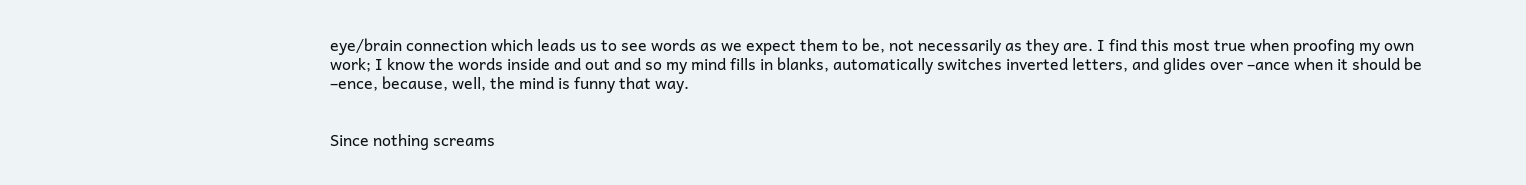eye/brain connection which leads us to see words as we expect them to be, not necessarily as they are. I find this most true when proofing my own work; I know the words inside and out and so my mind fills in blanks, automatically switches inverted letters, and glides over –ance when it should be –ence, because, well, the mind is funny that way.


Since nothing screams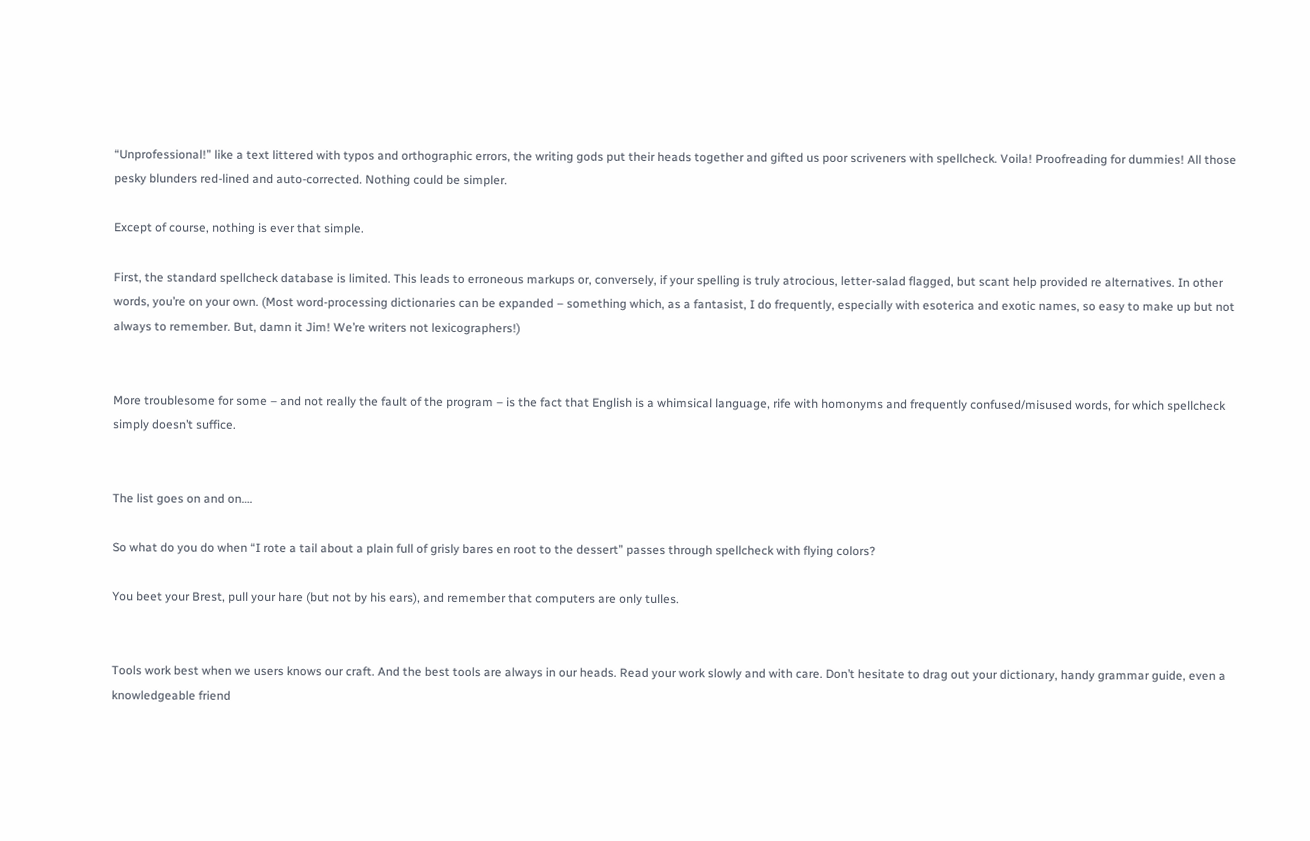“Unprofessional!” like a text littered with typos and orthographic errors, the writing gods put their heads together and gifted us poor scriveners with spellcheck. Voila! Proofreading for dummies! All those pesky blunders red-lined and auto-corrected. Nothing could be simpler.

Except of course, nothing is ever that simple.

First, the standard spellcheck database is limited. This leads to erroneous markups or, conversely, if your spelling is truly atrocious, letter-salad flagged, but scant help provided re alternatives. In other words, you’re on your own. (Most word-processing dictionaries can be expanded – something which, as a fantasist, I do frequently, especially with esoterica and exotic names, so easy to make up but not always to remember. But, damn it Jim! We’re writers not lexicographers!)


More troublesome for some – and not really the fault of the program – is the fact that English is a whimsical language, rife with homonyms and frequently confused/misused words, for which spellcheck simply doesn’t suffice.


The list goes on and on….

So what do you do when “I rote a tail about a plain full of grisly bares en root to the dessert” passes through spellcheck with flying colors?

You beet your Brest, pull your hare (but not by his ears), and remember that computers are only tulles.


Tools work best when we users knows our craft. And the best tools are always in our heads. Read your work slowly and with care. Don’t hesitate to drag out your dictionary, handy grammar guide, even a knowledgeable friend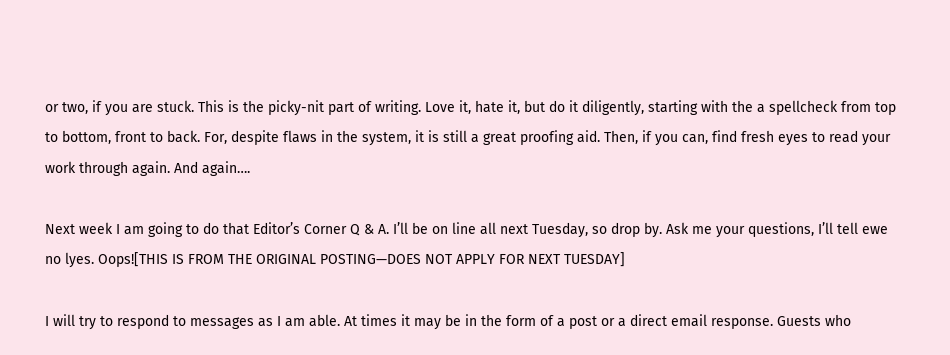or two, if you are stuck. This is the picky-nit part of writing. Love it, hate it, but do it diligently, starting with the a spellcheck from top to bottom, front to back. For, despite flaws in the system, it is still a great proofing aid. Then, if you can, find fresh eyes to read your work through again. And again….

Next week I am going to do that Editor’s Corner Q & A. I’ll be on line all next Tuesday, so drop by. Ask me your questions, I’ll tell ewe no lyes. Oops![THIS IS FROM THE ORIGINAL POSTING—DOES NOT APPLY FOR NEXT TUESDAY]

I will try to respond to messages as I am able. At times it may be in the form of a post or a direct email response. Guests who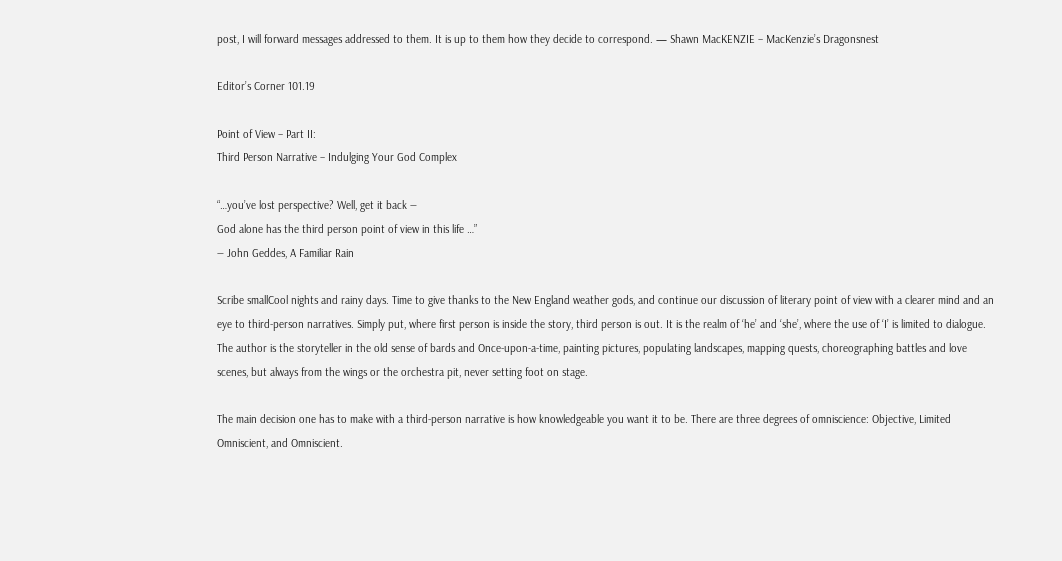post, I will forward messages addressed to them. It is up to them how they decide to correspond. — Shawn MacKENZIE – MacKenzie’s Dragonsnest

Editor’s Corner 101.19

Point of View – Part II:
Third Person Narrative – Indulging Your God Complex

“…you’ve lost perspective? Well, get it back ―
God alone has the third person point of view in this life …”
― John Geddes, A Familiar Rain

Scribe smallCool nights and rainy days. Time to give thanks to the New England weather gods, and continue our discussion of literary point of view with a clearer mind and an eye to third-person narratives. Simply put, where first person is inside the story, third person is out. It is the realm of ‘he’ and ‘she’, where the use of ‘I’ is limited to dialogue. The author is the storyteller in the old sense of bards and Once-upon-a-time, painting pictures, populating landscapes, mapping quests, choreographing battles and love scenes, but always from the wings or the orchestra pit, never setting foot on stage.

The main decision one has to make with a third-person narrative is how knowledgeable you want it to be. There are three degrees of omniscience: Objective, Limited Omniscient, and Omniscient.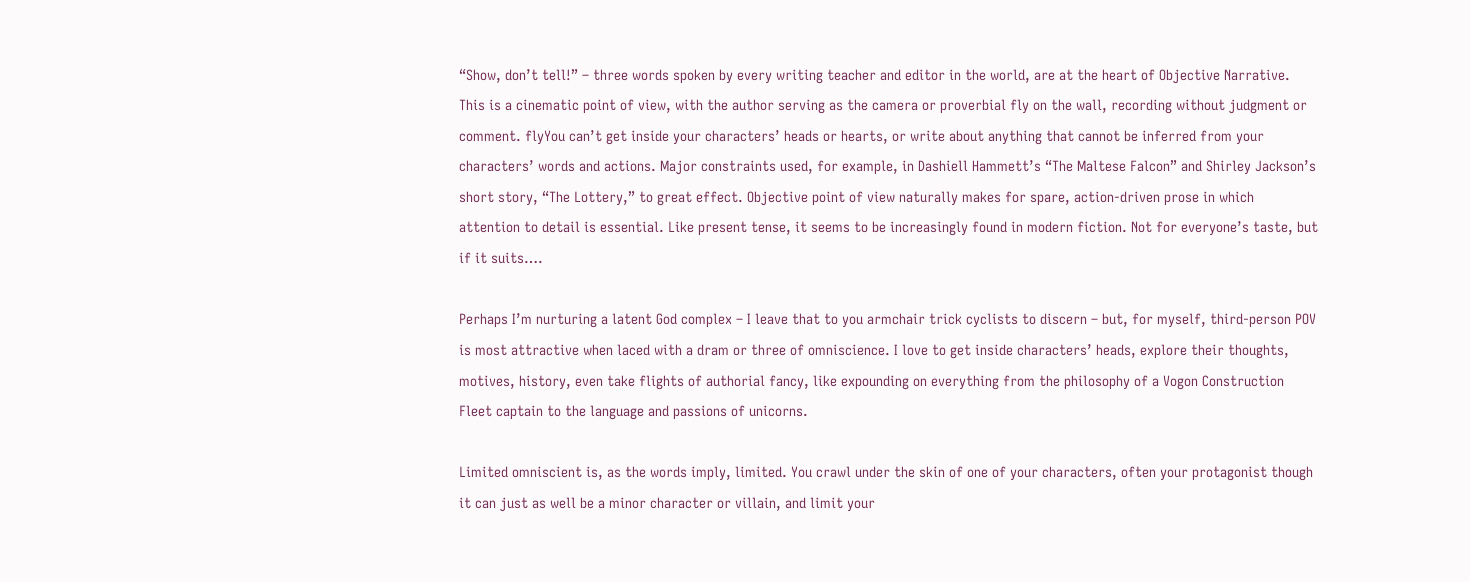“Show, don’t tell!” – three words spoken by every writing teacher and editor in the world, are at the heart of Objective Narrative. This is a cinematic point of view, with the author serving as the camera or proverbial fly on the wall, recording without judgment or comment. flyYou can’t get inside your characters’ heads or hearts, or write about anything that cannot be inferred from your characters’ words and actions. Major constraints used, for example, in Dashiell Hammett’s “The Maltese Falcon” and Shirley Jackson’s short story, “The Lottery,” to great effect. Objective point of view naturally makes for spare, action-driven prose in which attention to detail is essential. Like present tense, it seems to be increasingly found in modern fiction. Not for everyone’s taste, but if it suits….

Perhaps I’m nurturing a latent God complex – I leave that to you armchair trick cyclists to discern – but, for myself, third-person POV is most attractive when laced with a dram or three of omniscience. I love to get inside characters’ heads, explore their thoughts, motives, history, even take flights of authorial fancy, like expounding on everything from the philosophy of a Vogon Construction Fleet captain to the language and passions of unicorns.

Limited omniscient is, as the words imply, limited. You crawl under the skin of one of your characters, often your protagonist though it can just as well be a minor character or villain, and limit your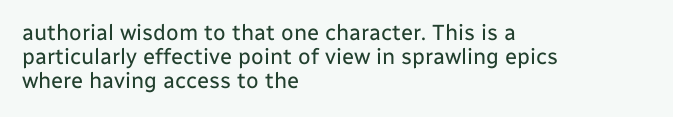authorial wisdom to that one character. This is a particularly effective point of view in sprawling epics where having access to the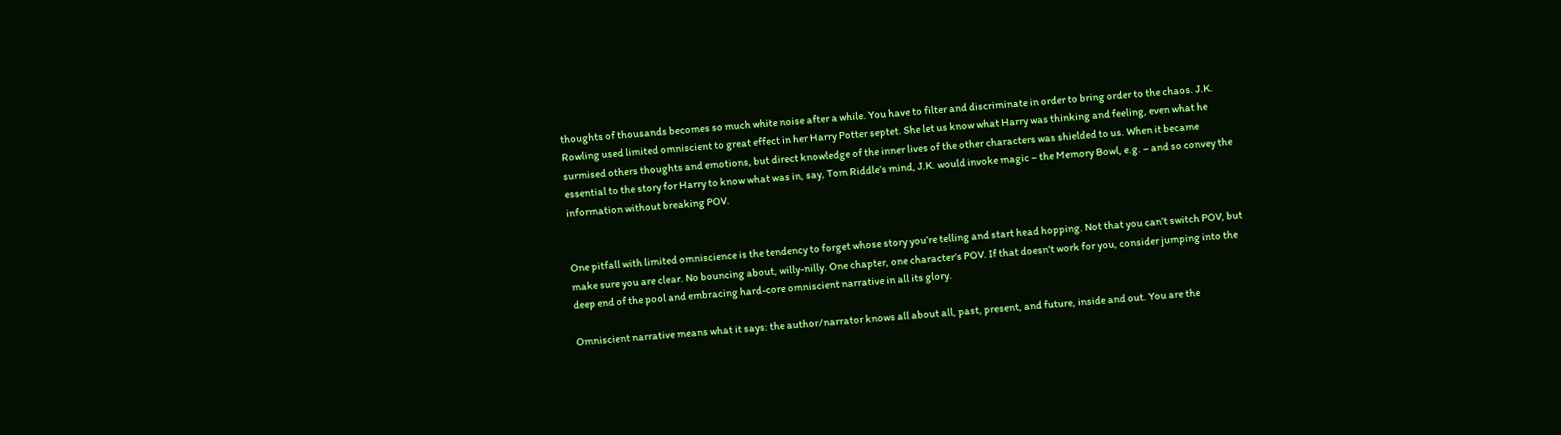thoughts of thousands becomes so much white noise after a while. You have to filter and discriminate in order to bring order to the chaos. J.K. Rowling used limited omniscient to great effect in her Harry Potter septet. She let us know what Harry was thinking and feeling, even what he surmised others thoughts and emotions, but direct knowledge of the inner lives of the other characters was shielded to us. When it became essential to the story for Harry to know what was in, say, Tom Riddle’s mind, J.K. would invoke magic – the Memory Bowl, e.g. – and so convey the information without breaking POV.


One pitfall with limited omniscience is the tendency to forget whose story you’re telling and start head hopping. Not that you can’t switch POV, but make sure you are clear. No bouncing about, willy-nilly. One chapter, one character’s POV. If that doesn’t work for you, consider jumping into the deep end of the pool and embracing hard-core omniscient narrative in all its glory.

Omniscient narrative means what it says: the author/narrator knows all about all, past, present, and future, inside and out. You are the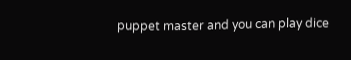puppet master and you can play dice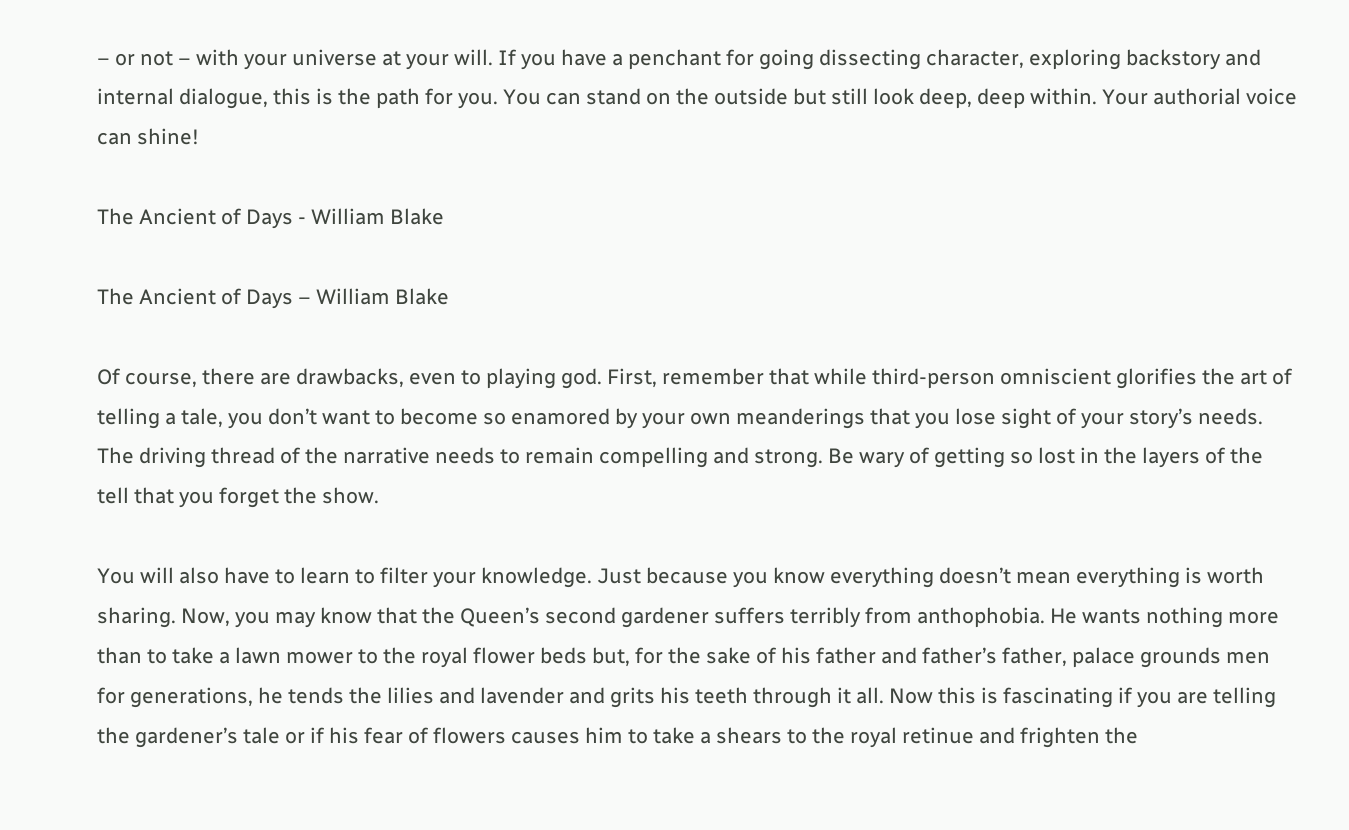– or not – with your universe at your will. If you have a penchant for going dissecting character, exploring backstory and internal dialogue, this is the path for you. You can stand on the outside but still look deep, deep within. Your authorial voice can shine!

The Ancient of Days - William Blake

The Ancient of Days – William Blake

Of course, there are drawbacks, even to playing god. First, remember that while third-person omniscient glorifies the art of telling a tale, you don’t want to become so enamored by your own meanderings that you lose sight of your story’s needs. The driving thread of the narrative needs to remain compelling and strong. Be wary of getting so lost in the layers of the tell that you forget the show.

You will also have to learn to filter your knowledge. Just because you know everything doesn’t mean everything is worth sharing. Now, you may know that the Queen’s second gardener suffers terribly from anthophobia. He wants nothing more than to take a lawn mower to the royal flower beds but, for the sake of his father and father’s father, palace grounds men for generations, he tends the lilies and lavender and grits his teeth through it all. Now this is fascinating if you are telling the gardener’s tale or if his fear of flowers causes him to take a shears to the royal retinue and frighten the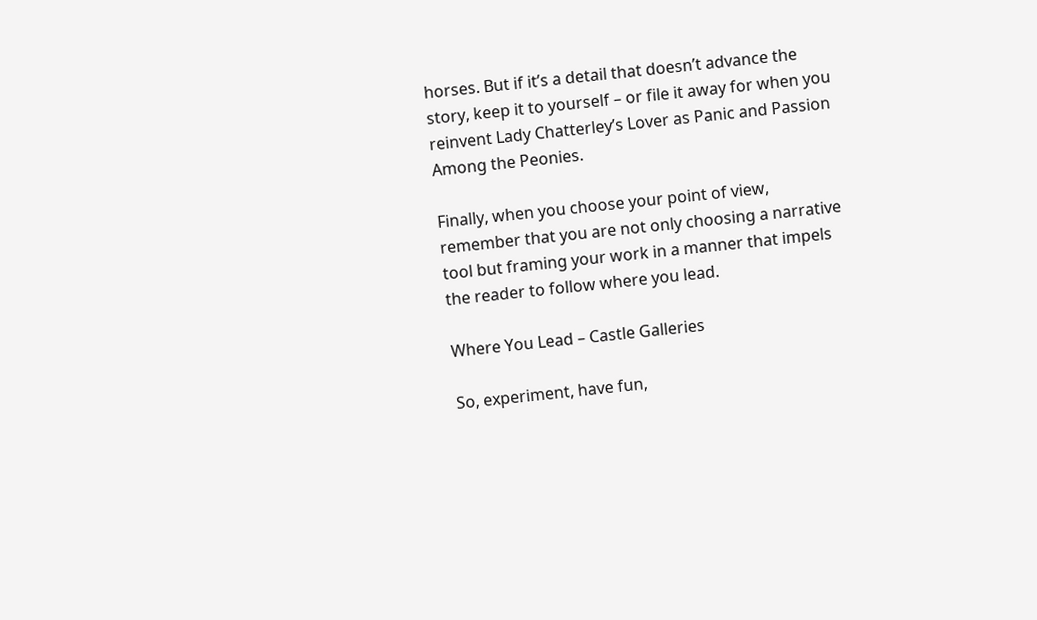horses. But if it’s a detail that doesn’t advance the story, keep it to yourself – or file it away for when you reinvent Lady Chatterley’s Lover as Panic and Passion Among the Peonies.

Finally, when you choose your point of view, remember that you are not only choosing a narrative tool but framing your work in a manner that impels the reader to follow where you lead.

Where You Lead – Castle Galleries

So, experiment, have fun,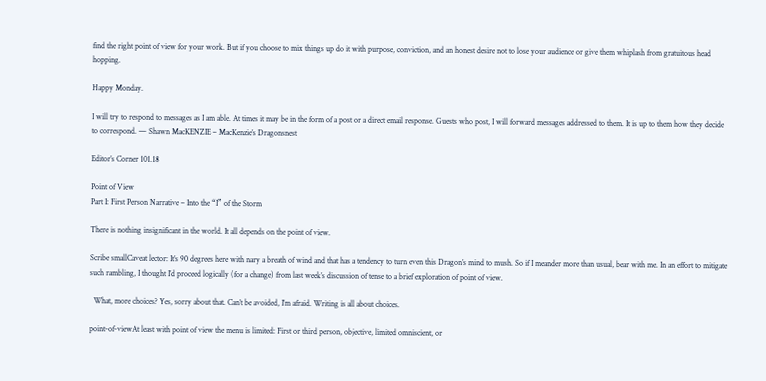find the right point of view for your work. But if you choose to mix things up do it with purpose, conviction, and an honest desire not to lose your audience or give them whiplash from gratuitous head hopping.

Happy Monday.

I will try to respond to messages as I am able. At times it may be in the form of a post or a direct email response. Guests who post, I will forward messages addressed to them. It is up to them how they decide to correspond. — Shawn MacKENZIE – MacKenzie’s Dragonsnest

Editor’s Corner 101.18

Point of View
Part I: First Person Narrative – Into the “I” of the Storm

There is nothing insignificant in the world. It all depends on the point of view.

Scribe smallCaveat lector: It’s 90 degrees here with nary a breath of wind and that has a tendency to turn even this Dragon’s mind to mush. So if I meander more than usual, bear with me. In an effort to mitigate such rambling, I thought I’d proceed logically (for a change) from last week’s discussion of tense to a brief exploration of point of view.

  What, more choices? Yes, sorry about that. Can’t be avoided, I’m afraid. Writing is all about choices.

point-of-viewAt least with point of view the menu is limited: First or third person, objective, limited omniscient, or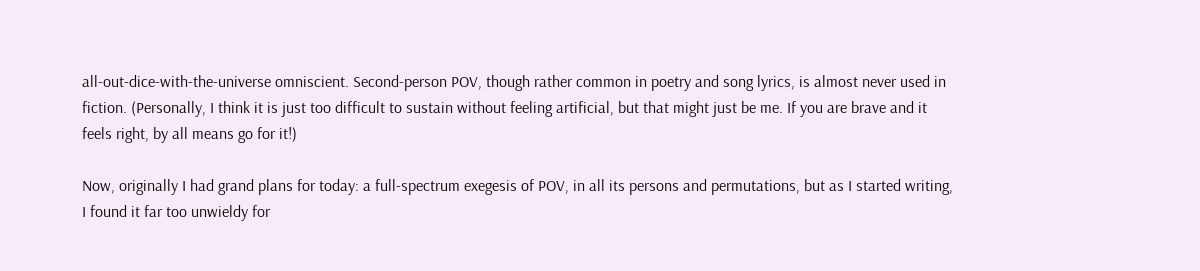all-out-dice-with-the-universe omniscient. Second-person POV, though rather common in poetry and song lyrics, is almost never used in fiction. (Personally, I think it is just too difficult to sustain without feeling artificial, but that might just be me. If you are brave and it feels right, by all means go for it!)

Now, originally I had grand plans for today: a full-spectrum exegesis of POV, in all its persons and permutations, but as I started writing, I found it far too unwieldy for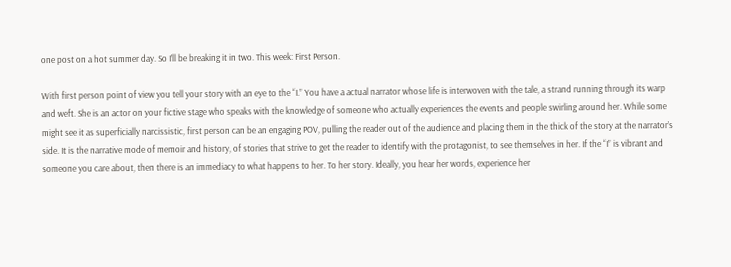one post on a hot summer day. So I’ll be breaking it in two. This week: First Person.

With first person point of view you tell your story with an eye to the “I.” You have a actual narrator whose life is interwoven with the tale, a strand running through its warp and weft. She is an actor on your fictive stage who speaks with the knowledge of someone who actually experiences the events and people swirling around her. While some might see it as superficially narcissistic, first person can be an engaging POV, pulling the reader out of the audience and placing them in the thick of the story at the narrator’s side. It is the narrative mode of memoir and history, of stories that strive to get the reader to identify with the protagonist, to see themselves in her. If the “I” is vibrant and someone you care about, then there is an immediacy to what happens to her. To her story. Ideally, you hear her words, experience her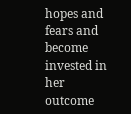hopes and fears and become invested in her outcome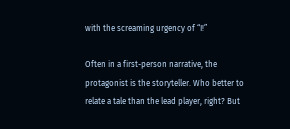with the screaming urgency of “I!”

Often in a first-person narrative, the protagonist is the storyteller. Who better to relate a tale than the lead player, right? But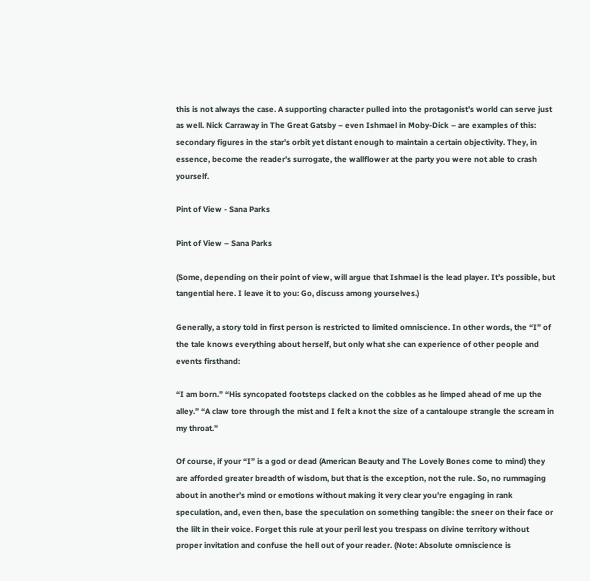this is not always the case. A supporting character pulled into the protagonist’s world can serve just as well. Nick Carraway in The Great Gatsby – even Ishmael in Moby-Dick – are examples of this: secondary figures in the star’s orbit yet distant enough to maintain a certain objectivity. They, in essence, become the reader’s surrogate, the wallflower at the party you were not able to crash yourself.

Pint of View - Sana Parks

Pint of View – Sana Parks

(Some, depending on their point of view, will argue that Ishmael is the lead player. It’s possible, but tangential here. I leave it to you: Go, discuss among yourselves.)

Generally, a story told in first person is restricted to limited omniscience. In other words, the “I” of the tale knows everything about herself, but only what she can experience of other people and events firsthand:

“I am born.” “His syncopated footsteps clacked on the cobbles as he limped ahead of me up the alley.” “A claw tore through the mist and I felt a knot the size of a cantaloupe strangle the scream in my throat.”

Of course, if your “I” is a god or dead (American Beauty and The Lovely Bones come to mind) they are afforded greater breadth of wisdom, but that is the exception, not the rule. So, no rummaging about in another’s mind or emotions without making it very clear you’re engaging in rank speculation, and, even then, base the speculation on something tangible: the sneer on their face or the lilt in their voice. Forget this rule at your peril lest you trespass on divine territory without proper invitation and confuse the hell out of your reader. (Note: Absolute omniscience is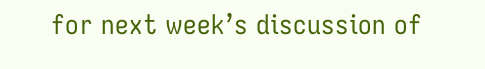for next week’s discussion of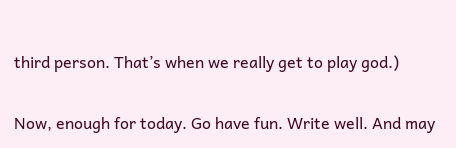third person. That’s when we really get to play god.)


Now, enough for today. Go have fun. Write well. And may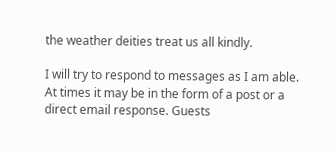the weather deities treat us all kindly.

I will try to respond to messages as I am able. At times it may be in the form of a post or a direct email response. Guests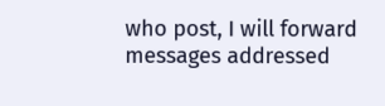who post, I will forward messages addressed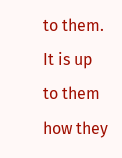to them. It is up to them how they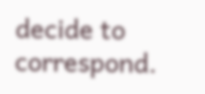decide to correspond.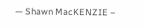— Shawn MacKENZIE –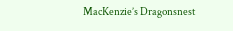MacKenzie’s Dragonsnest